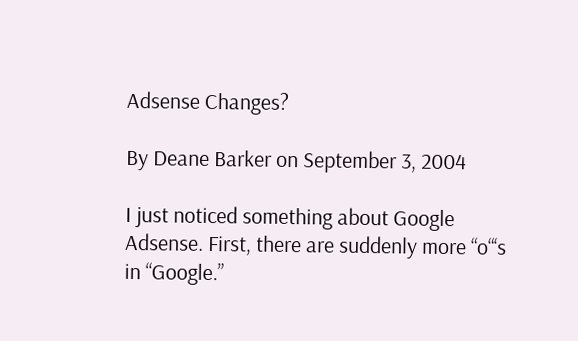Adsense Changes?

By Deane Barker on September 3, 2004

I just noticed something about Google Adsense. First, there are suddenly more “o“‘s in “Google.”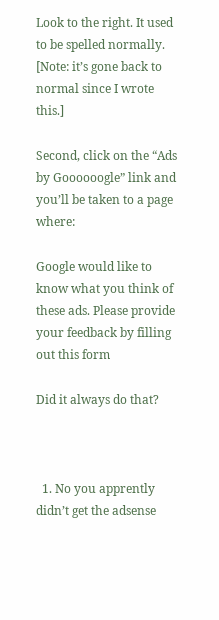Look to the right. It used to be spelled normally. [Note: it’s gone back to normal since I wrote this.]

Second, click on the “Ads by Goooooogle” link and you’ll be taken to a page where:

Google would like to know what you think of these ads. Please provide your feedback by filling out this form

Did it always do that?



  1. No you apprently didn’t get the adsense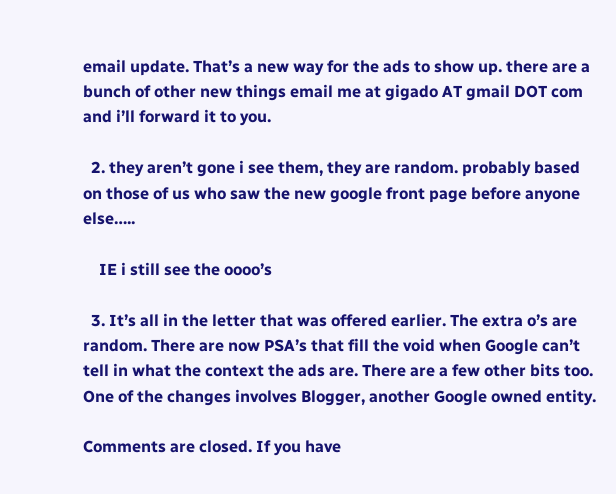email update. That’s a new way for the ads to show up. there are a bunch of other new things email me at gigado AT gmail DOT com and i’ll forward it to you.

  2. they aren’t gone i see them, they are random. probably based on those of us who saw the new google front page before anyone else…..

    IE i still see the oooo’s

  3. It’s all in the letter that was offered earlier. The extra o’s are random. There are now PSA’s that fill the void when Google can’t tell in what the context the ads are. There are a few other bits too. One of the changes involves Blogger, another Google owned entity.

Comments are closed. If you have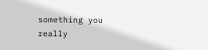something you really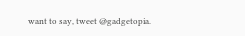want to say, tweet @gadgetopia.